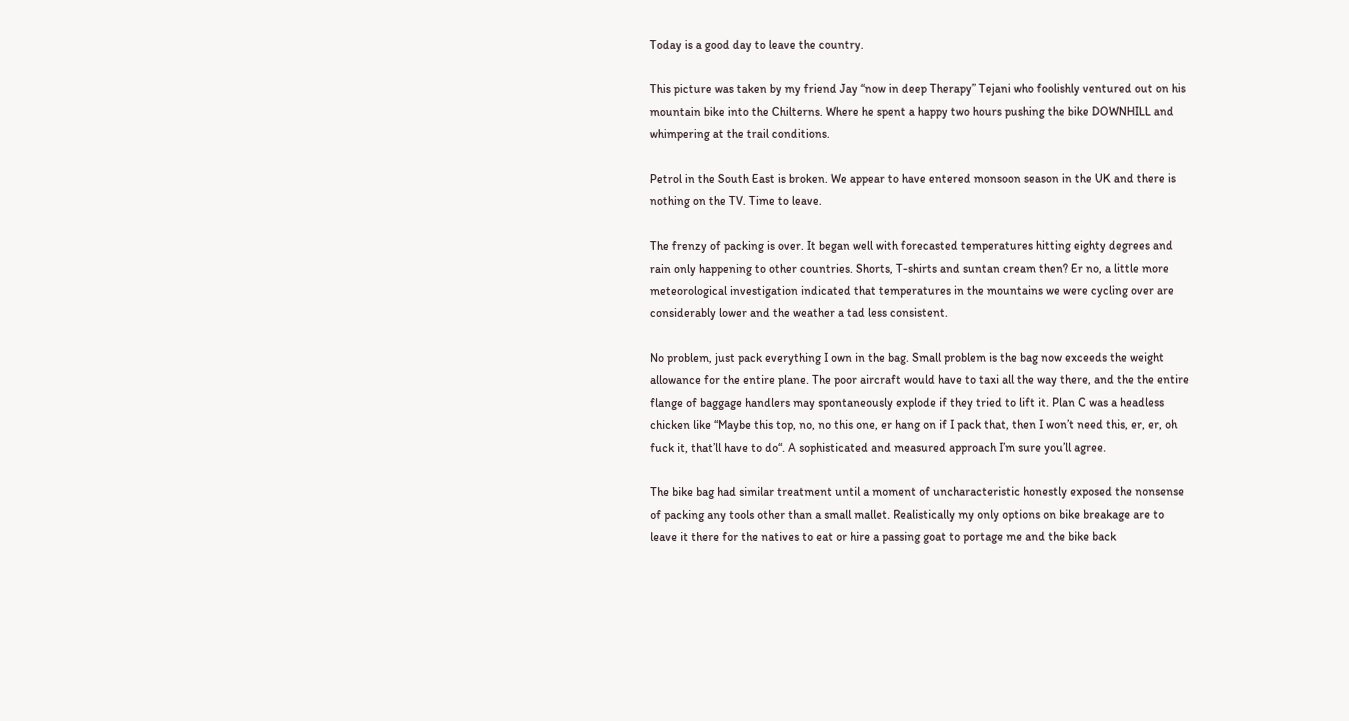Today is a good day to leave the country.

This picture was taken by my friend Jay “now in deep Therapy” Tejani who foolishly ventured out on his mountain bike into the Chilterns. Where he spent a happy two hours pushing the bike DOWNHILL and whimpering at the trail conditions.

Petrol in the South East is broken. We appear to have entered monsoon season in the UK and there is nothing on the TV. Time to leave.

The frenzy of packing is over. It began well with forecasted temperatures hitting eighty degrees and rain only happening to other countries. Shorts, T-shirts and suntan cream then? Er no, a little more meteorological investigation indicated that temperatures in the mountains we were cycling over are considerably lower and the weather a tad less consistent.

No problem, just pack everything I own in the bag. Small problem is the bag now exceeds the weight allowance for the entire plane. The poor aircraft would have to taxi all the way there, and the the entire flange of baggage handlers may spontaneously explode if they tried to lift it. Plan C was a headless chicken like “Maybe this top, no, no this one, er hang on if I pack that, then I won’t need this, er, er, oh fuck it, that’ll have to do“. A sophisticated and measured approach I’m sure you’ll agree.

The bike bag had similar treatment until a moment of uncharacteristic honestly exposed the nonsense of packing any tools other than a small mallet. Realistically my only options on bike breakage are to leave it there for the natives to eat or hire a passing goat to portage me and the bike back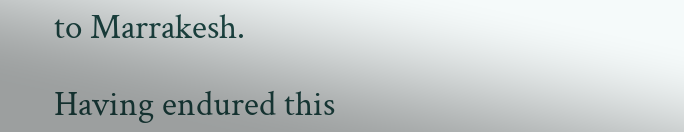to Marrakesh.

Having endured this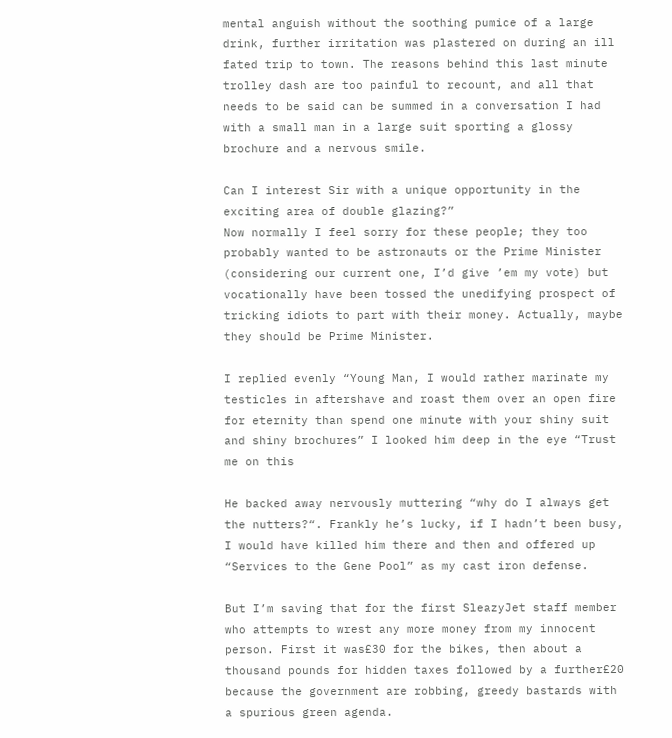mental anguish without the soothing pumice of a large drink, further irritation was plastered on during an ill fated trip to town. The reasons behind this last minute trolley dash are too painful to recount, and all that needs to be said can be summed in a conversation I had with a small man in a large suit sporting a glossy brochure and a nervous smile.

Can I interest Sir with a unique opportunity in the exciting area of double glazing?”
Now normally I feel sorry for these people; they too probably wanted to be astronauts or the Prime Minister (considering our current one, I’d give ’em my vote) but vocationally have been tossed the unedifying prospect of tricking idiots to part with their money. Actually, maybe they should be Prime Minister.

I replied evenly “Young Man, I would rather marinate my testicles in aftershave and roast them over an open fire for eternity than spend one minute with your shiny suit and shiny brochures” I looked him deep in the eye “Trust me on this

He backed away nervously muttering “why do I always get the nutters?“. Frankly he’s lucky, if I hadn’t been busy, I would have killed him there and then and offered up “Services to the Gene Pool” as my cast iron defense.

But I’m saving that for the first SleazyJet staff member who attempts to wrest any more money from my innocent person. First it was£30 for the bikes, then about a thousand pounds for hidden taxes followed by a further£20 because the government are robbing, greedy bastards with a spurious green agenda.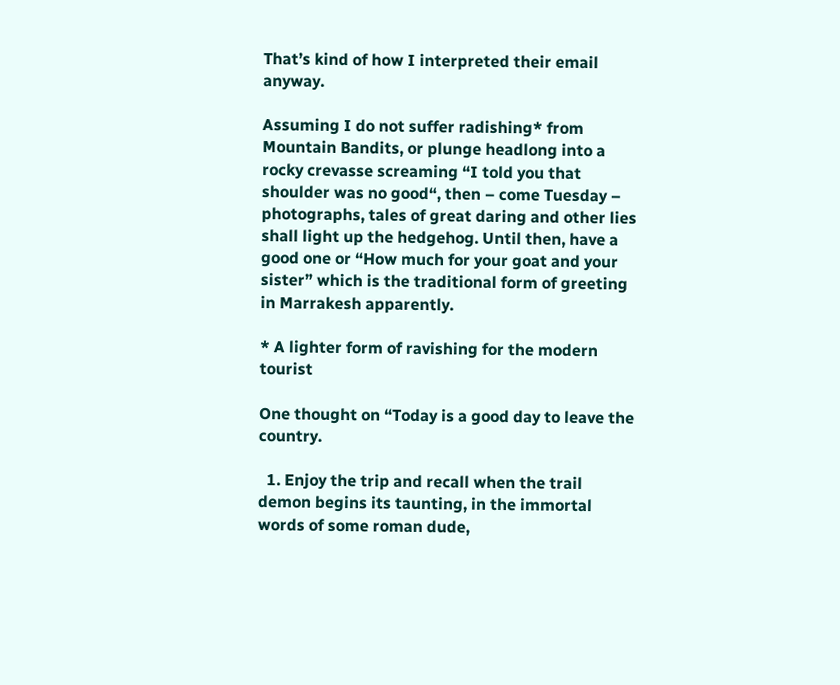That’s kind of how I interpreted their email anyway.

Assuming I do not suffer radishing* from Mountain Bandits, or plunge headlong into a rocky crevasse screaming “I told you that shoulder was no good“, then – come Tuesday – photographs, tales of great daring and other lies shall light up the hedgehog. Until then, have a good one or “How much for your goat and your sister” which is the traditional form of greeting in Marrakesh apparently.

* A lighter form of ravishing for the modern tourist

One thought on “Today is a good day to leave the country.

  1. Enjoy the trip and recall when the trail demon begins its taunting, in the immortal words of some roman dude,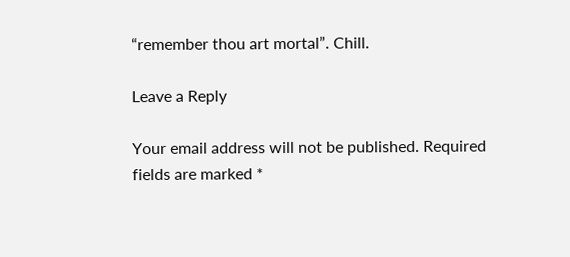“remember thou art mortal”. Chill.

Leave a Reply

Your email address will not be published. Required fields are marked *